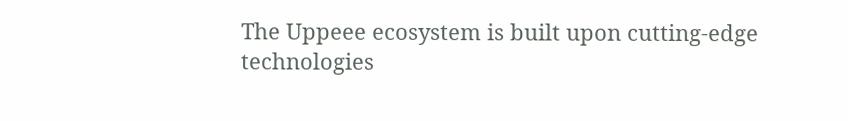The Uppeee ecosystem is built upon cutting-edge technologies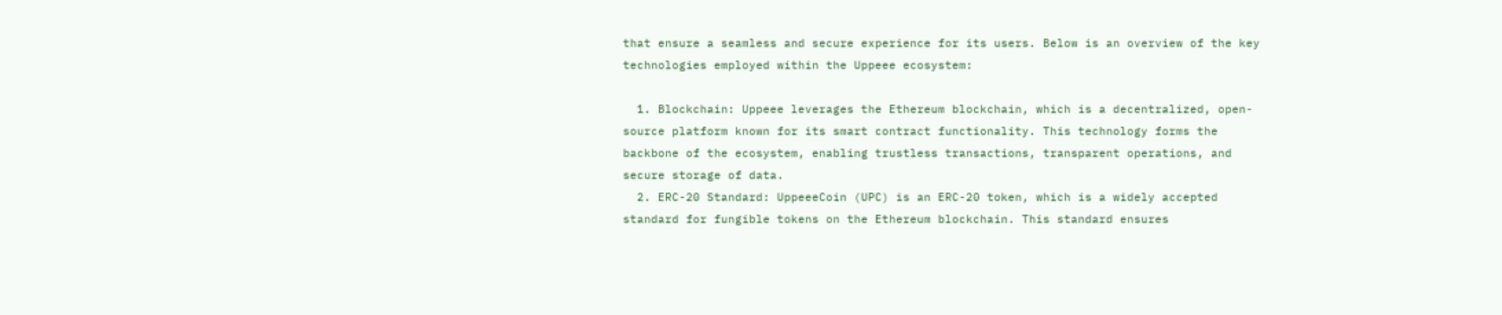that ensure a seamless and secure experience for its users. Below is an overview of the key technologies employed within the Uppeee ecosystem:

  1. Blockchain: Uppeee leverages the Ethereum blockchain, which is a decentralized, open-source platform known for its smart contract functionality. This technology forms the backbone of the ecosystem, enabling trustless transactions, transparent operations, and secure storage of data.
  2. ERC-20 Standard: UppeeeCoin (UPC) is an ERC-20 token, which is a widely accepted standard for fungible tokens on the Ethereum blockchain. This standard ensures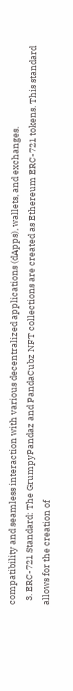compatibility and seamless interaction with various decentralized applications (dApps), wallets, and exchanges.
  3. ERC-721 Standard: The GrumpyPandaz and PandaCubz NFT collections are created as Ethereum ERC-721 tokens. This standard allows for the creation of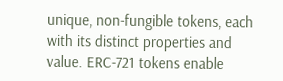unique, non-fungible tokens, each with its distinct properties and value. ERC-721 tokens enable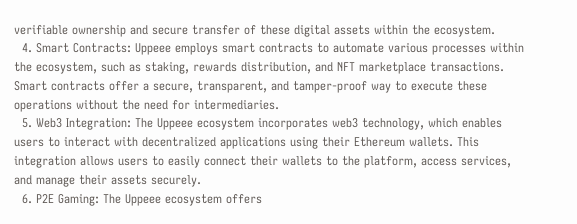verifiable ownership and secure transfer of these digital assets within the ecosystem.
  4. Smart Contracts: Uppeee employs smart contracts to automate various processes within the ecosystem, such as staking, rewards distribution, and NFT marketplace transactions. Smart contracts offer a secure, transparent, and tamper-proof way to execute these operations without the need for intermediaries.
  5. Web3 Integration: The Uppeee ecosystem incorporates web3 technology, which enables users to interact with decentralized applications using their Ethereum wallets. This integration allows users to easily connect their wallets to the platform, access services, and manage their assets securely.
  6. P2E Gaming: The Uppeee ecosystem offers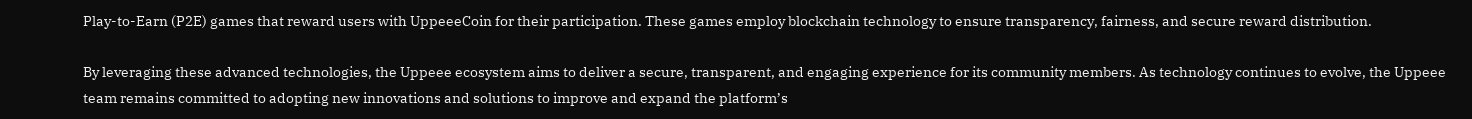Play-to-Earn (P2E) games that reward users with UppeeeCoin for their participation. These games employ blockchain technology to ensure transparency, fairness, and secure reward distribution.

By leveraging these advanced technologies, the Uppeee ecosystem aims to deliver a secure, transparent, and engaging experience for its community members. As technology continues to evolve, the Uppeee team remains committed to adopting new innovations and solutions to improve and expand the platform’s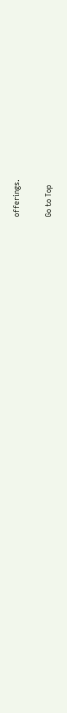offerings.

Go to Top